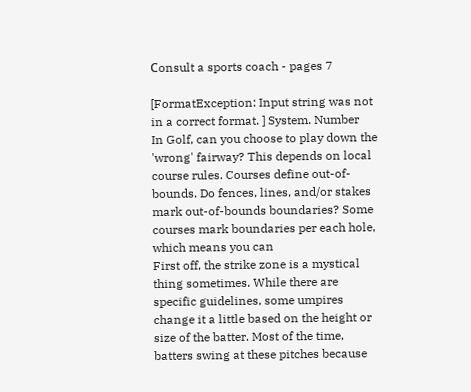Сonsult a sports coach - pages 7

[FormatException: Input string was not in a correct format. ] System. Number
In Golf, can you choose to play down the 'wrong' fairway? This depends on local course rules. Courses define out-of-bounds. Do fences, lines, and/or stakes mark out-of-bounds boundaries? Some courses mark boundaries per each hole, which means you can
First off, the strike zone is a mystical thing sometimes. While there are specific guidelines, some umpires change it a little based on the height or size of the batter. Most of the time, batters swing at these pitches because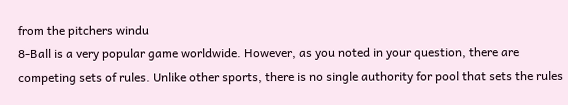from the pitchers windu
8-Ball is a very popular game worldwide. However, as you noted in your question, there are competing sets of rules. Unlike other sports, there is no single authority for pool that sets the rules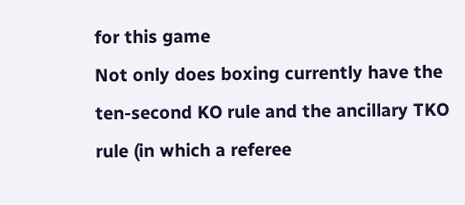for this game
Not only does boxing currently have the ten-second KO rule and the ancillary TKO rule (in which a referee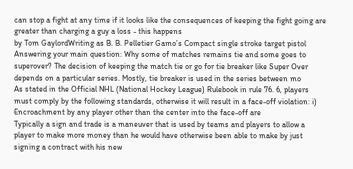can stop a fight at any time if it looks like the consequences of keeping the fight going are greater than charging a guy a loss - this happens
by Tom GaylordWriting as B. B. Pelletier Gamo’s Compact single stroke target pistol
Answering your main question: Why some of matches remains tie and some goes to superover? The decision of keeping the match tie or go for tie breaker like Super Over depends on a particular series. Mostly, tie breaker is used in the series between mo
As stated in the Official NHL (National Hockey League) Rulebook in rule 76. 6, players must comply by the following standards, otherwise it will result in a face-off violation: i) Encroachment by any player other than the center into the face-off are
Typically a sign and trade is a maneuver that is used by teams and players to allow a player to make more money than he would have otherwise been able to make by just signing a contract with his new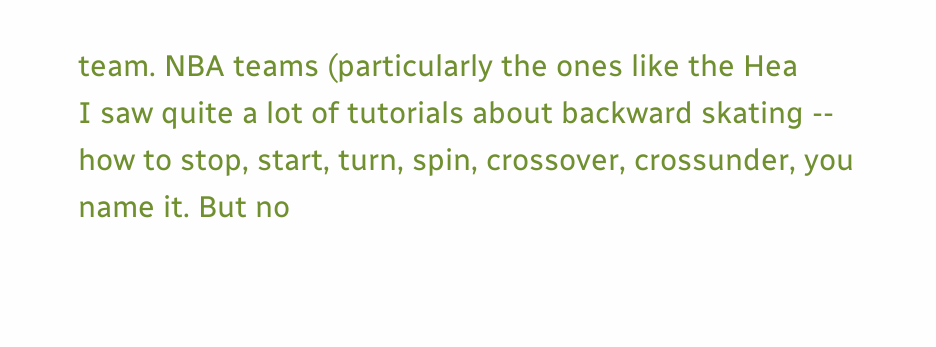team. NBA teams (particularly the ones like the Hea
I saw quite a lot of tutorials about backward skating -- how to stop, start, turn, spin, crossover, crossunder, you name it. But no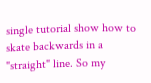single tutorial show how to skate backwards in a "straight" line. So my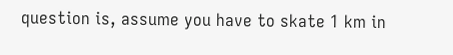question is, assume you have to skate 1 km in